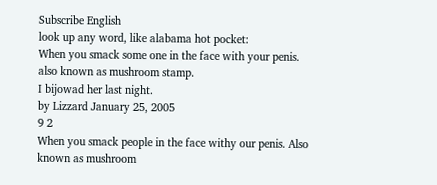Subscribe English
look up any word, like alabama hot pocket:
When you smack some one in the face with your penis. also known as mushroom stamp.
I bijowad her last night.
by Lizzard January 25, 2005
9 2
When you smack people in the face withy our penis. Also known as mushroom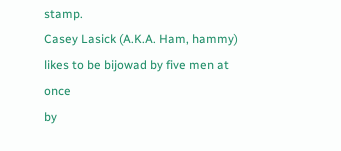stamp.
Casey Lasick (A.K.A. Ham, hammy) likes to be bijowad by five men at once
by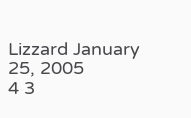Lizzard January 25, 2005
4 3